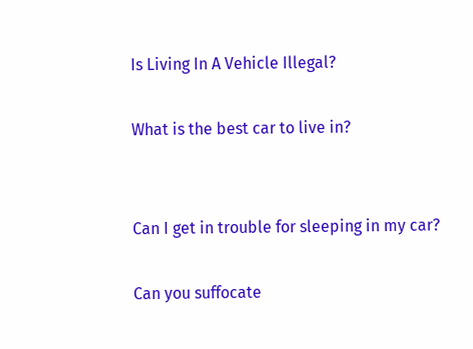Is Living In A Vehicle Illegal?

What is the best car to live in?


Can I get in trouble for sleeping in my car?

Can you suffocate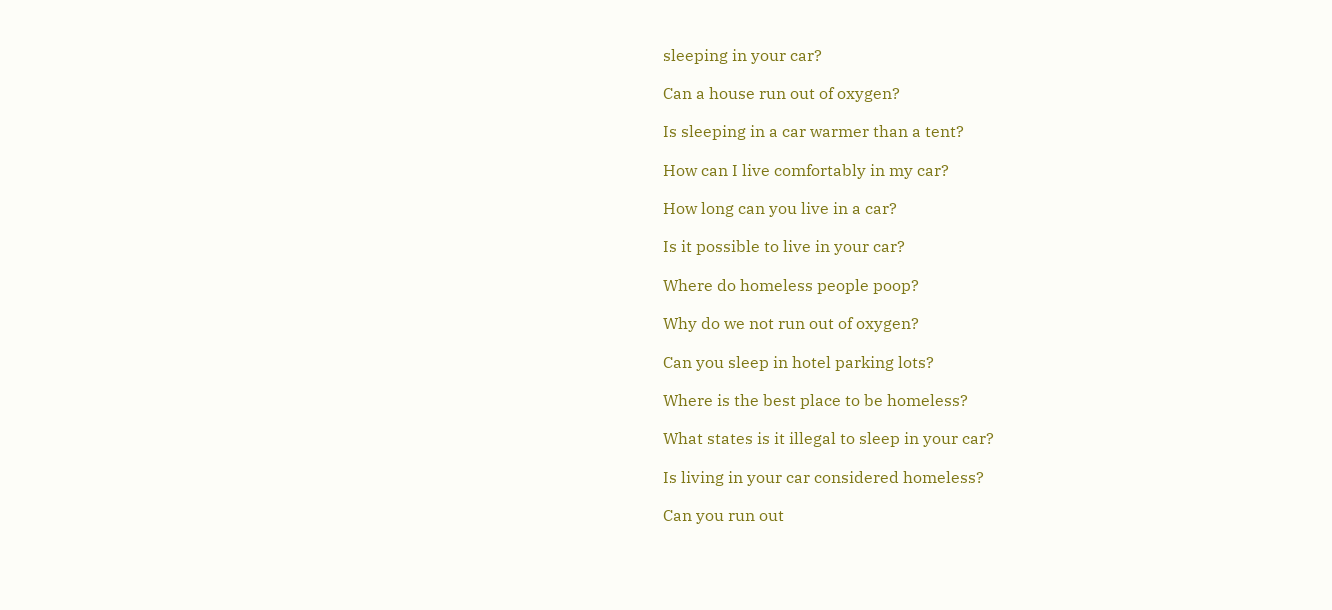sleeping in your car?

Can a house run out of oxygen?

Is sleeping in a car warmer than a tent?

How can I live comfortably in my car?

How long can you live in a car?

Is it possible to live in your car?

Where do homeless people poop?

Why do we not run out of oxygen?

Can you sleep in hotel parking lots?

Where is the best place to be homeless?

What states is it illegal to sleep in your car?

Is living in your car considered homeless?

Can you run out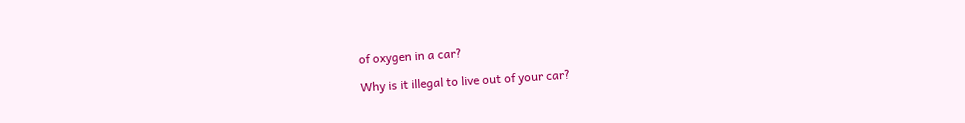of oxygen in a car?

Why is it illegal to live out of your car?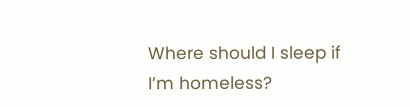Where should I sleep if I’m homeless?